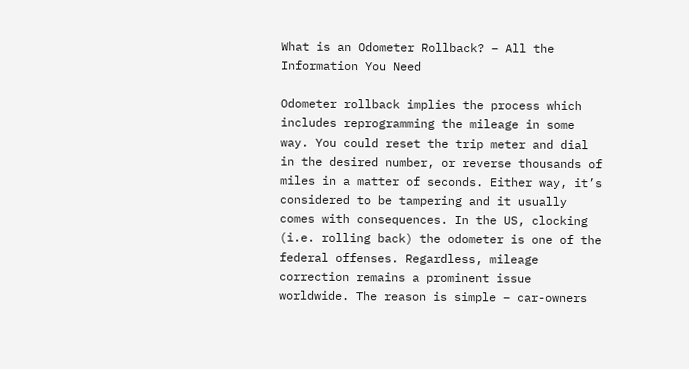What is an Odometer Rollback? – All the Information You Need

Odometer rollback implies the process which includes reprogramming the mileage in some way. You could reset the trip meter and dial in the desired number, or reverse thousands of miles in a matter of seconds. Either way, it’s considered to be tampering and it usually comes with consequences. In the US, clocking (i.e. rolling back) the odometer is one of the federal offenses. Regardless, mileage correction remains a prominent issue worldwide. The reason is simple – car-owners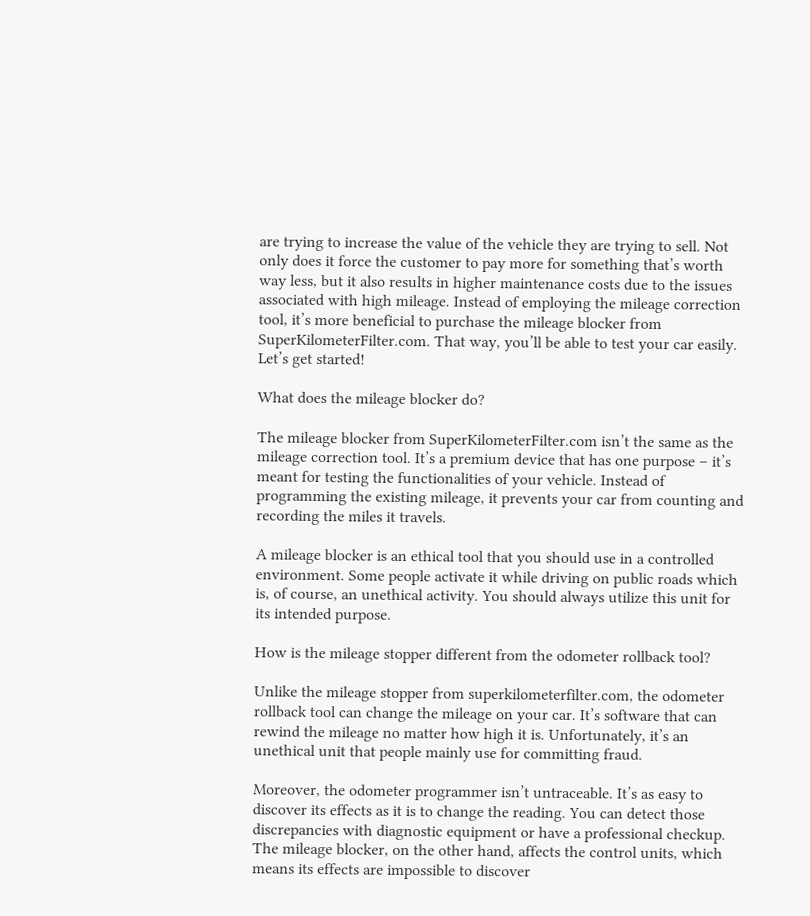are trying to increase the value of the vehicle they are trying to sell. Not only does it force the customer to pay more for something that’s worth way less, but it also results in higher maintenance costs due to the issues associated with high mileage. Instead of employing the mileage correction tool, it’s more beneficial to purchase the mileage blocker from SuperKilometerFilter.com. That way, you’ll be able to test your car easily. Let’s get started!

What does the mileage blocker do?

The mileage blocker from SuperKilometerFilter.com isn’t the same as the mileage correction tool. It’s a premium device that has one purpose – it’s meant for testing the functionalities of your vehicle. Instead of programming the existing mileage, it prevents your car from counting and recording the miles it travels.

A mileage blocker is an ethical tool that you should use in a controlled environment. Some people activate it while driving on public roads which is, of course, an unethical activity. You should always utilize this unit for its intended purpose.

How is the mileage stopper different from the odometer rollback tool?

Unlike the mileage stopper from superkilometerfilter.com, the odometer rollback tool can change the mileage on your car. It’s software that can rewind the mileage no matter how high it is. Unfortunately, it’s an unethical unit that people mainly use for committing fraud.

Moreover, the odometer programmer isn’t untraceable. It’s as easy to discover its effects as it is to change the reading. You can detect those discrepancies with diagnostic equipment or have a professional checkup. The mileage blocker, on the other hand, affects the control units, which means its effects are impossible to discover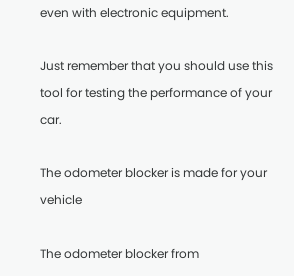even with electronic equipment.

Just remember that you should use this tool for testing the performance of your car.

The odometer blocker is made for your vehicle

The odometer blocker from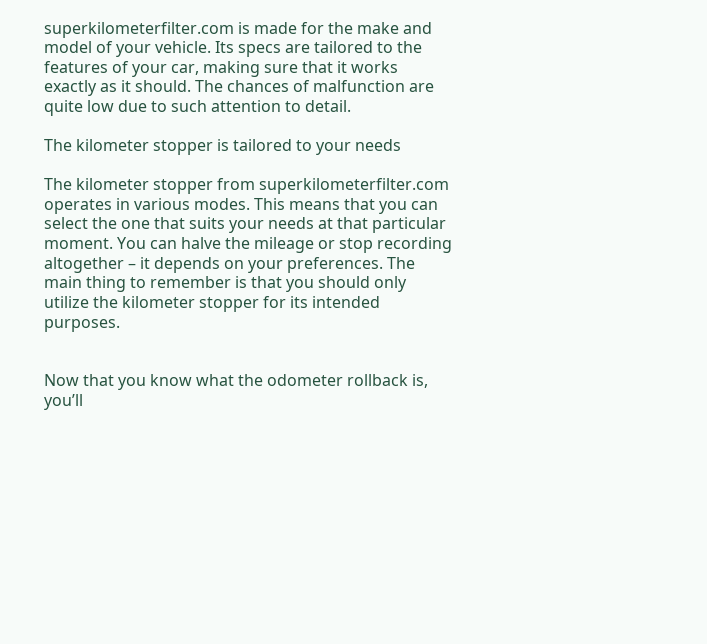superkilometerfilter.com is made for the make and model of your vehicle. Its specs are tailored to the features of your car, making sure that it works exactly as it should. The chances of malfunction are quite low due to such attention to detail.

The kilometer stopper is tailored to your needs

The kilometer stopper from superkilometerfilter.com operates in various modes. This means that you can select the one that suits your needs at that particular moment. You can halve the mileage or stop recording altogether – it depends on your preferences. The main thing to remember is that you should only utilize the kilometer stopper for its intended purposes.


Now that you know what the odometer rollback is, you’ll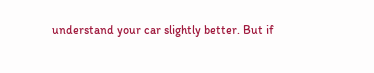understand your car slightly better. But if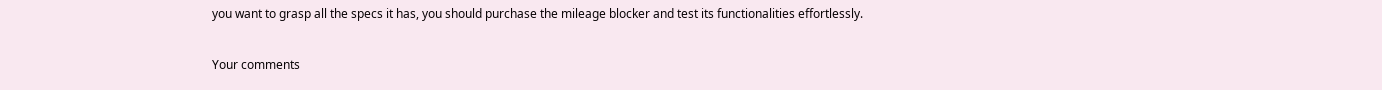you want to grasp all the specs it has, you should purchase the mileage blocker and test its functionalities effortlessly.

Your comments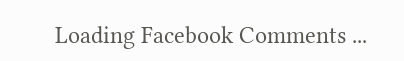Loading Facebook Comments ...